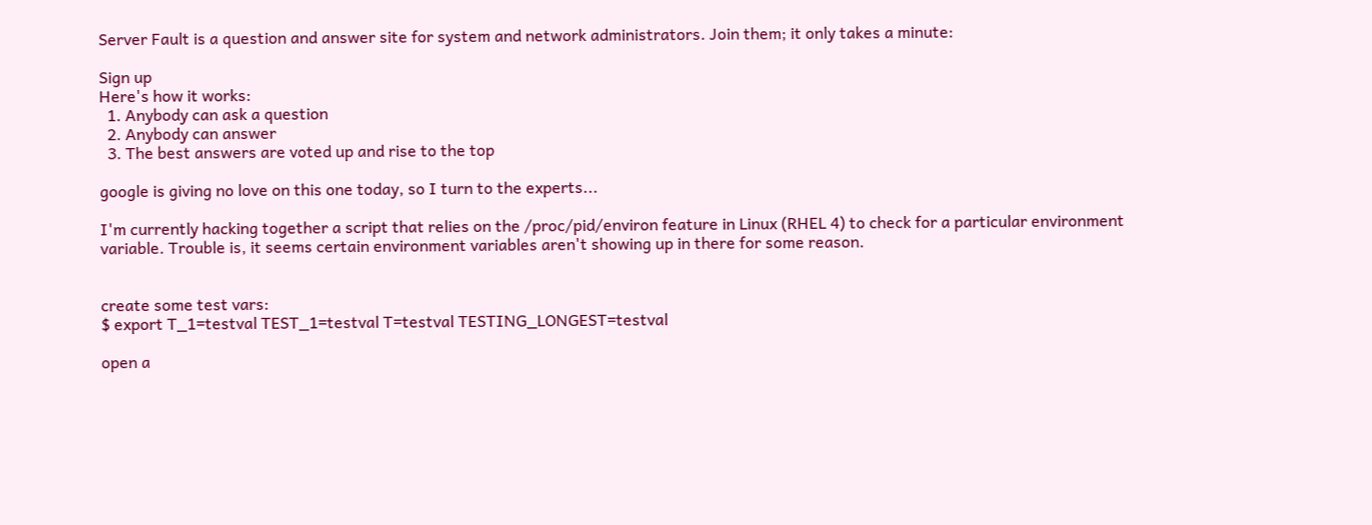Server Fault is a question and answer site for system and network administrators. Join them; it only takes a minute:

Sign up
Here's how it works:
  1. Anybody can ask a question
  2. Anybody can answer
  3. The best answers are voted up and rise to the top

google is giving no love on this one today, so I turn to the experts...

I'm currently hacking together a script that relies on the /proc/pid/environ feature in Linux (RHEL 4) to check for a particular environment variable. Trouble is, it seems certain environment variables aren't showing up in there for some reason.


create some test vars:
$ export T_1=testval TEST_1=testval T=testval TESTING_LONGEST=testval

open a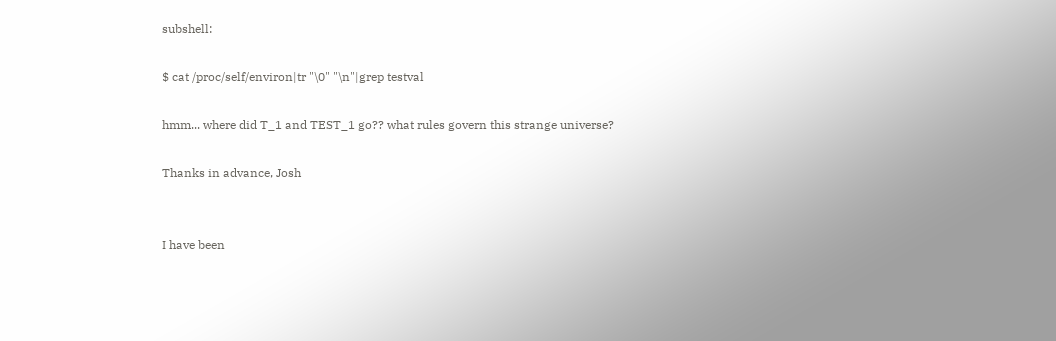subshell:

$ cat /proc/self/environ|tr "\0" "\n"|grep testval

hmm... where did T_1 and TEST_1 go?? what rules govern this strange universe?

Thanks in advance, Josh


I have been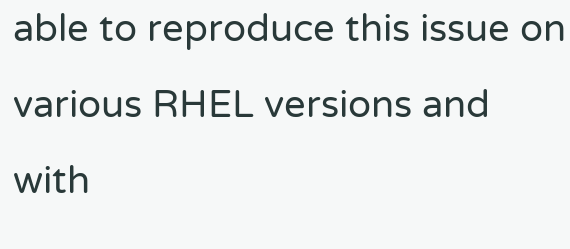able to reproduce this issue on various RHEL versions and with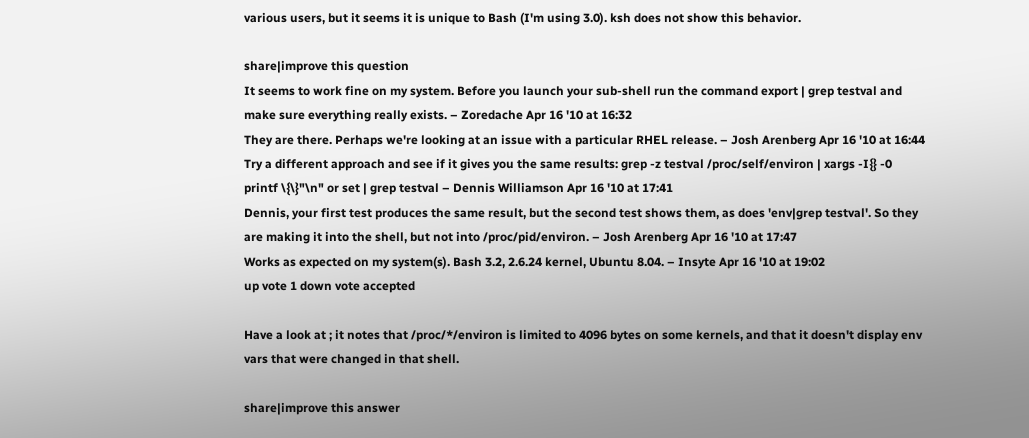various users, but it seems it is unique to Bash (I'm using 3.0). ksh does not show this behavior.

share|improve this question
It seems to work fine on my system. Before you launch your sub-shell run the command export | grep testval and make sure everything really exists. – Zoredache Apr 16 '10 at 16:32
They are there. Perhaps we're looking at an issue with a particular RHEL release. – Josh Arenberg Apr 16 '10 at 16:44
Try a different approach and see if it gives you the same results: grep -z testval /proc/self/environ | xargs -I{} -0 printf \{\}"\n" or set | grep testval – Dennis Williamson Apr 16 '10 at 17:41
Dennis, your first test produces the same result, but the second test shows them, as does 'env|grep testval'. So they are making it into the shell, but not into /proc/pid/environ. – Josh Arenberg Apr 16 '10 at 17:47
Works as expected on my system(s). Bash 3.2, 2.6.24 kernel, Ubuntu 8.04. – Insyte Apr 16 '10 at 19:02
up vote 1 down vote accepted

Have a look at ; it notes that /proc/*/environ is limited to 4096 bytes on some kernels, and that it doesn't display env vars that were changed in that shell.

share|improve this answer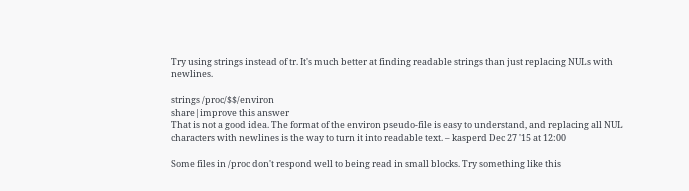Try using strings instead of tr. It's much better at finding readable strings than just replacing NULs with newlines.

strings /proc/$$/environ
share|improve this answer
That is not a good idea. The format of the environ pseudo-file is easy to understand, and replacing all NUL characters with newlines is the way to turn it into readable text. – kasperd Dec 27 '15 at 12:00

Some files in /proc don't respond well to being read in small blocks. Try something like this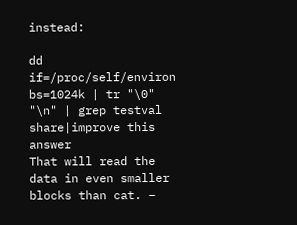instead:

dd if=/proc/self/environ bs=1024k | tr "\0" "\n" | grep testval
share|improve this answer
That will read the data in even smaller blocks than cat. –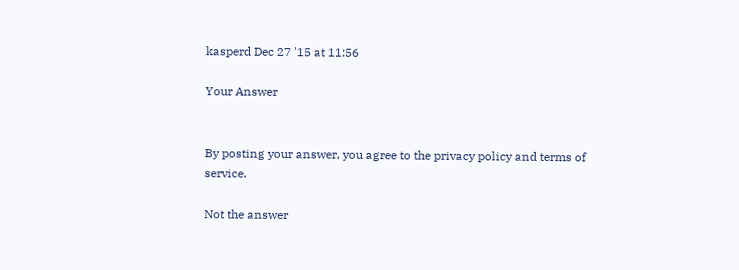kasperd Dec 27 '15 at 11:56

Your Answer


By posting your answer, you agree to the privacy policy and terms of service.

Not the answer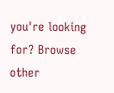you're looking for? Browse other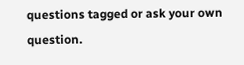questions tagged or ask your own question.